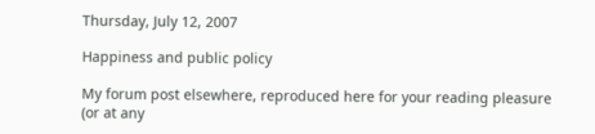Thursday, July 12, 2007

Happiness and public policy

My forum post elsewhere, reproduced here for your reading pleasure (or at any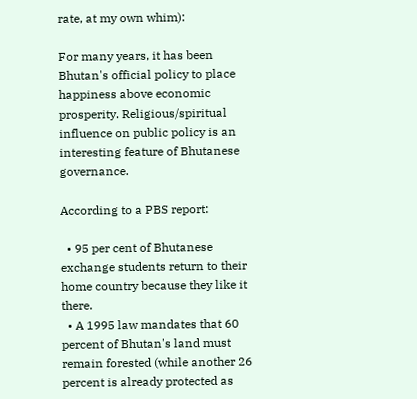rate, at my own whim):

For many years, it has been Bhutan's official policy to place happiness above economic prosperity. Religious/spiritual influence on public policy is an interesting feature of Bhutanese governance.

According to a PBS report:

  • 95 per cent of Bhutanese exchange students return to their home country because they like it there.
  • A 1995 law mandates that 60 percent of Bhutan's land must remain forested (while another 26 percent is already protected as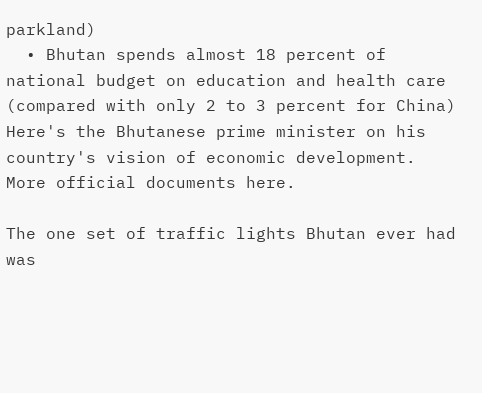parkland)
  • Bhutan spends almost 18 percent of national budget on education and health care (compared with only 2 to 3 percent for China)
Here's the Bhutanese prime minister on his country's vision of economic development. More official documents here.

The one set of traffic lights Bhutan ever had was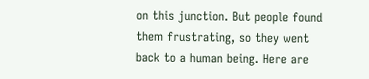on this junction. But people found them frustrating, so they went back to a human being. Here are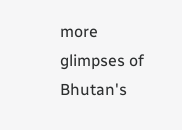more glimpses of Bhutan's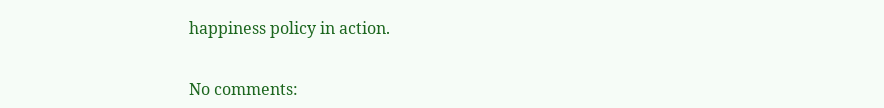happiness policy in action.


No comments: